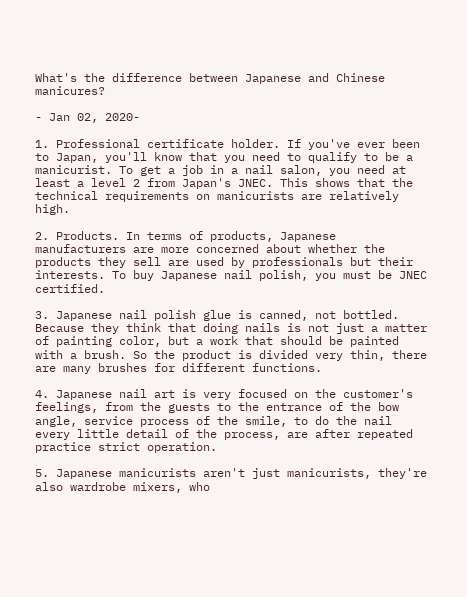What's the difference between Japanese and Chinese manicures?

- Jan 02, 2020-

1. Professional certificate holder. If you've ever been to Japan, you'll know that you need to qualify to be a manicurist. To get a job in a nail salon, you need at least a level 2 from Japan's JNEC. This shows that the technical requirements on manicurists are relatively high.

2. Products. In terms of products, Japanese manufacturers are more concerned about whether the products they sell are used by professionals but their interests. To buy Japanese nail polish, you must be JNEC certified.

3. Japanese nail polish glue is canned, not bottled. Because they think that doing nails is not just a matter of painting color, but a work that should be painted with a brush. So the product is divided very thin, there are many brushes for different functions.

4. Japanese nail art is very focused on the customer's feelings, from the guests to the entrance of the bow angle, service process of the smile, to do the nail every little detail of the process, are after repeated practice strict operation.

5. Japanese manicurists aren't just manicurists, they're also wardrobe mixers, who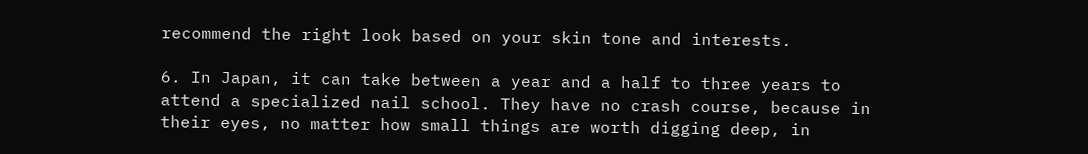recommend the right look based on your skin tone and interests.

6. In Japan, it can take between a year and a half to three years to attend a specialized nail school. They have no crash course, because in their eyes, no matter how small things are worth digging deep, in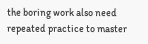the boring work also need repeated practice to master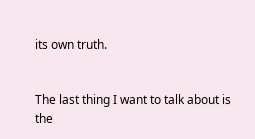its own truth.


The last thing I want to talk about is the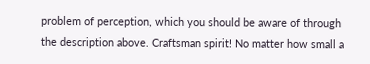problem of perception, which you should be aware of through the description above. Craftsman spirit! No matter how small a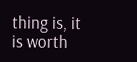thing is, it is worth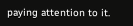paying attention to it.